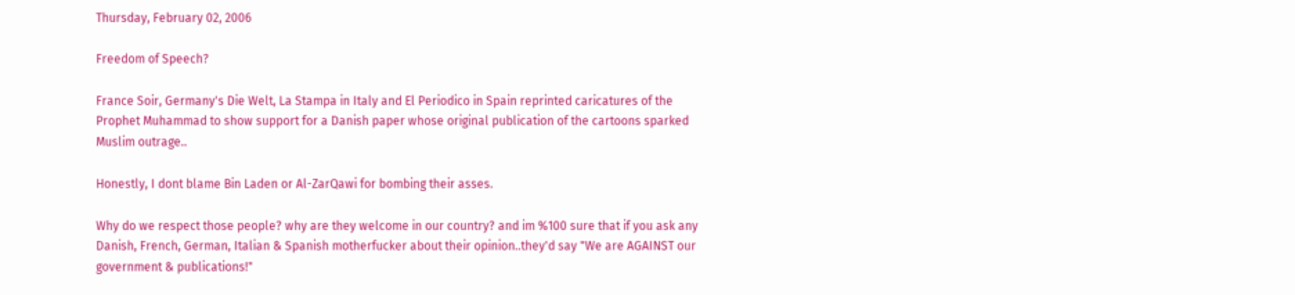Thursday, February 02, 2006

Freedom of Speech?

France Soir, Germany's Die Welt, La Stampa in Italy and El Periodico in Spain reprinted caricatures of the Prophet Muhammad to show support for a Danish paper whose original publication of the cartoons sparked Muslim outrage..

Honestly, I dont blame Bin Laden or Al-ZarQawi for bombing their asses.

Why do we respect those people? why are they welcome in our country? and im %100 sure that if you ask any Danish, French, German, Italian & Spanish motherfucker about their opinion..they'd say "We are AGAINST our government & publications!"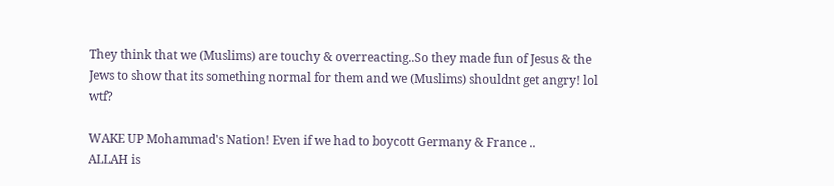They think that we (Muslims) are touchy & overreacting..So they made fun of Jesus & the Jews to show that its something normal for them and we (Muslims) shouldnt get angry! lol wtf?

WAKE UP Mohammad's Nation! Even if we had to boycott Germany & France ..
ALLAH is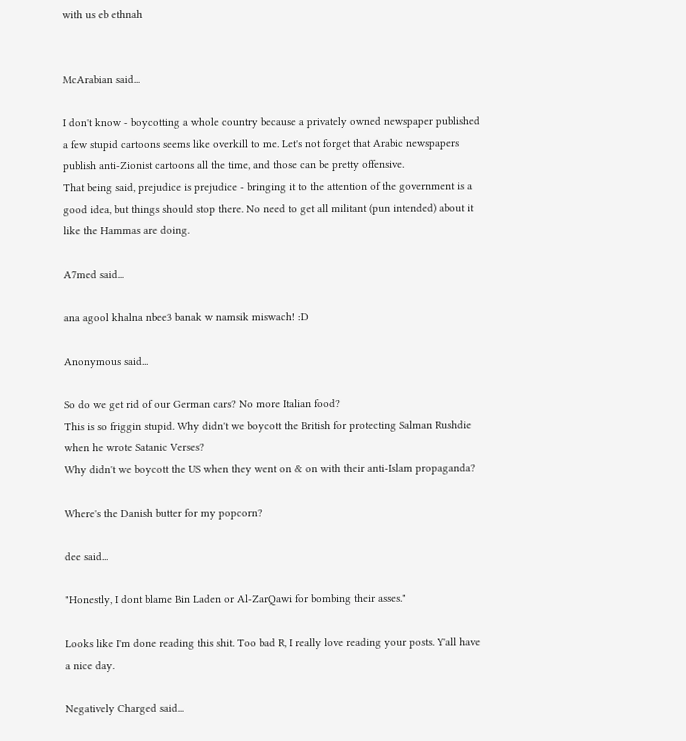with us eb ethnah


McArabian said...

I don't know - boycotting a whole country because a privately owned newspaper published a few stupid cartoons seems like overkill to me. Let's not forget that Arabic newspapers publish anti-Zionist cartoons all the time, and those can be pretty offensive.
That being said, prejudice is prejudice - bringing it to the attention of the government is a good idea, but things should stop there. No need to get all militant (pun intended) about it like the Hammas are doing.

A7med said...

ana agool khalna nbee3 banak w namsik miswach! :D

Anonymous said...

So do we get rid of our German cars? No more Italian food?
This is so friggin stupid. Why didn't we boycott the British for protecting Salman Rushdie when he wrote Satanic Verses?
Why didn't we boycott the US when they went on & on with their anti-Islam propaganda?

Where's the Danish butter for my popcorn?

dee said...

"Honestly, I dont blame Bin Laden or Al-ZarQawi for bombing their asses."

Looks like I'm done reading this shit. Too bad R, I really love reading your posts. Y'all have a nice day.

Negatively Charged said...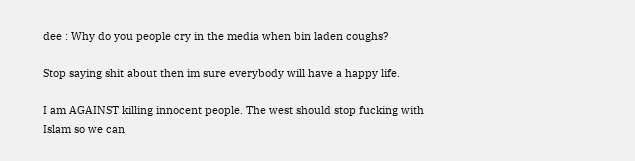dee : Why do you people cry in the media when bin laden coughs?

Stop saying shit about then im sure everybody will have a happy life.

I am AGAINST killing innocent people. The west should stop fucking with Islam so we can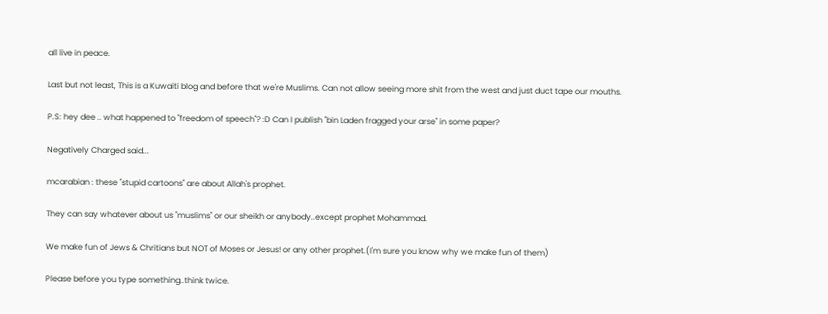all live in peace.

Last but not least, This is a Kuwaiti blog and before that we're Muslims. Can not allow seeing more shit from the west and just duct tape our mouths.

P.S: hey dee .. what happened to "freedom of speech"? :D Can I publish "bin Laden fragged your arse" in some paper?

Negatively Charged said...

mcarabian : these "stupid cartoons" are about Allah's prophet.

They can say whatever about us "muslims" or our sheikh or anybody..except prophet Mohammad.

We make fun of Jews & Chritians but NOT of Moses or Jesus! or any other prophet.(I'm sure you know why we make fun of them)

Please before you type something..think twice.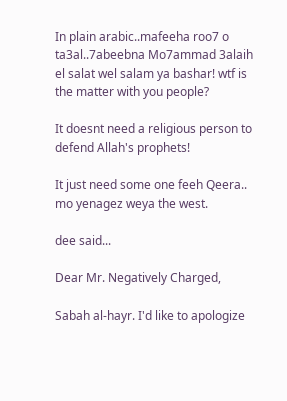In plain arabic..mafeeha roo7 o ta3al..7abeebna Mo7ammad 3alaih el salat wel salam ya bashar! wtf is the matter with you people?

It doesnt need a religious person to defend Allah's prophets!

It just need some one feeh Qeera.. mo yenagez weya the west.

dee said...

Dear Mr. Negatively Charged,

Sabah al-hayr. I'd like to apologize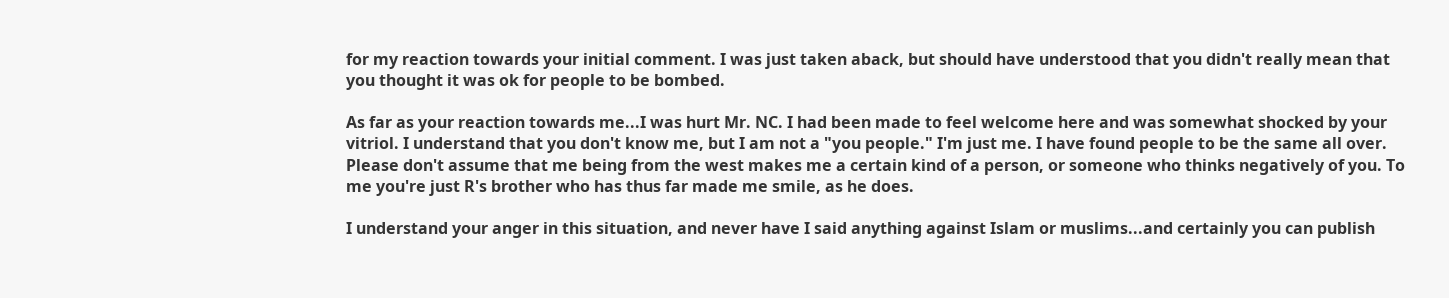for my reaction towards your initial comment. I was just taken aback, but should have understood that you didn't really mean that you thought it was ok for people to be bombed.

As far as your reaction towards me...I was hurt Mr. NC. I had been made to feel welcome here and was somewhat shocked by your vitriol. I understand that you don't know me, but I am not a "you people." I'm just me. I have found people to be the same all over. Please don't assume that me being from the west makes me a certain kind of a person, or someone who thinks negatively of you. To me you're just R's brother who has thus far made me smile, as he does.

I understand your anger in this situation, and never have I said anything against Islam or muslims...and certainly you can publish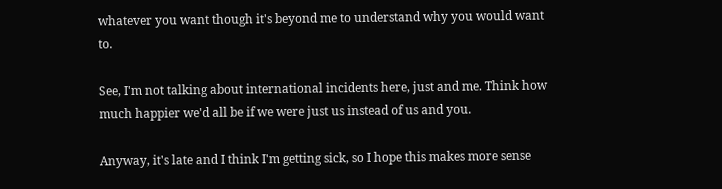whatever you want though it's beyond me to understand why you would want to.

See, I'm not talking about international incidents here, just and me. Think how much happier we'd all be if we were just us instead of us and you.

Anyway, it's late and I think I'm getting sick, so I hope this makes more sense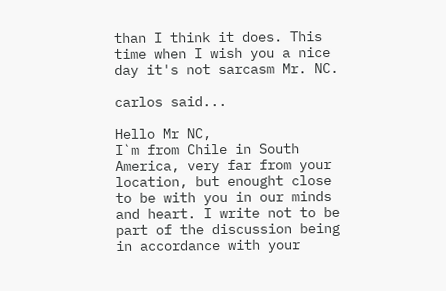than I think it does. This time when I wish you a nice day it's not sarcasm Mr. NC.

carlos said...

Hello Mr NC,
I`m from Chile in South America, very far from your location, but enought close to be with you in our minds and heart. I write not to be part of the discussion being in accordance with your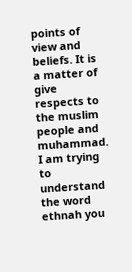points of view and beliefs. It is a matter of give respects to the muslim people and muhammad.
I am trying to understand the word ethnah you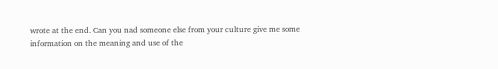wrote at the end. Can you nad someone else from your culture give me some information on the meaning and use of the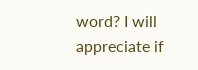word? I will appreciate if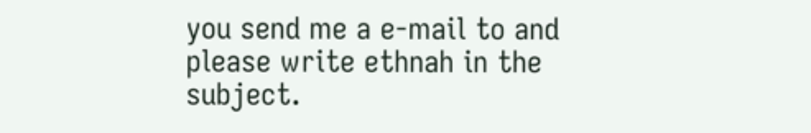you send me a e-mail to and please write ethnah in the subject.